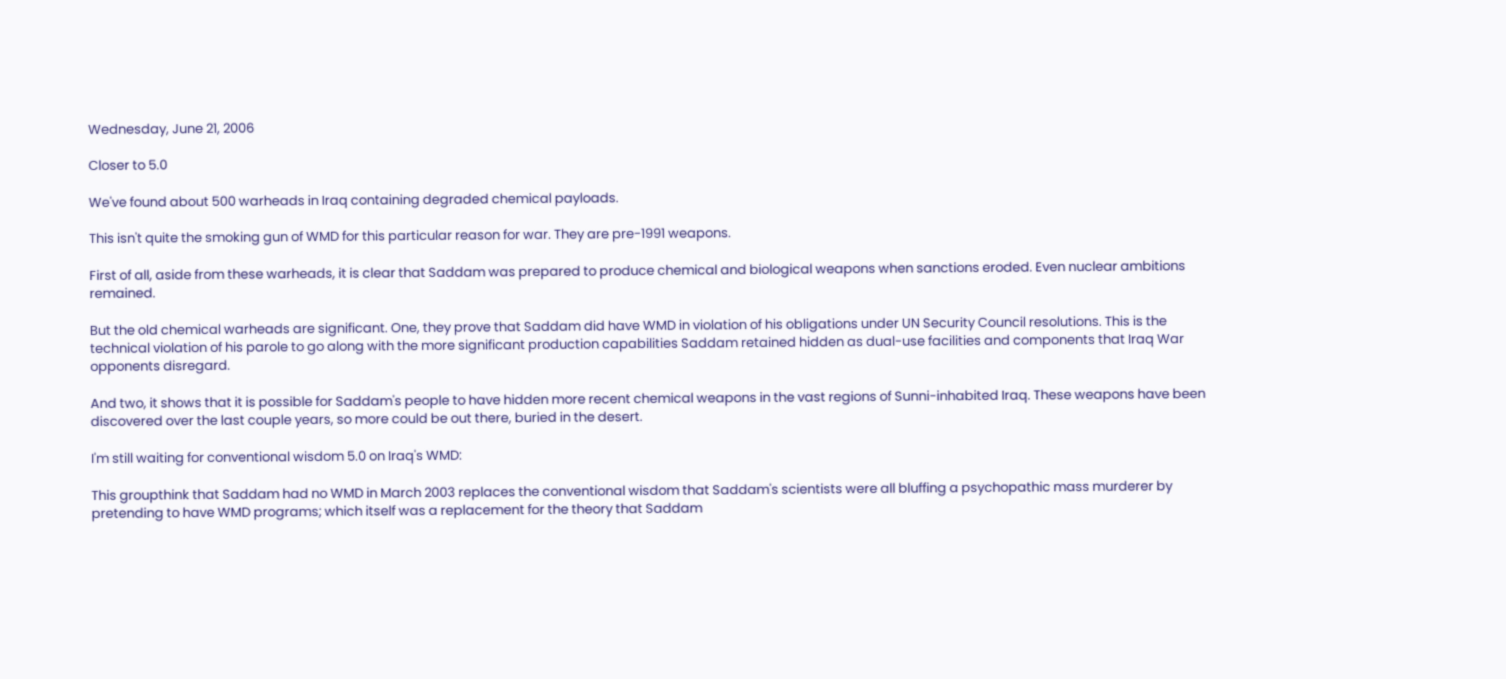Wednesday, June 21, 2006

Closer to 5.0

We've found about 500 warheads in Iraq containing degraded chemical payloads.

This isn't quite the smoking gun of WMD for this particular reason for war. They are pre-1991 weapons.

First of all, aside from these warheads, it is clear that Saddam was prepared to produce chemical and biological weapons when sanctions eroded. Even nuclear ambitions remained.

But the old chemical warheads are significant. One, they prove that Saddam did have WMD in violation of his obligations under UN Security Council resolutions. This is the technical violation of his parole to go along with the more significant production capabilities Saddam retained hidden as dual-use facilities and components that Iraq War opponents disregard.

And two, it shows that it is possible for Saddam's people to have hidden more recent chemical weapons in the vast regions of Sunni-inhabited Iraq. These weapons have been discovered over the last couple years, so more could be out there, buried in the desert.

I'm still waiting for conventional wisdom 5.0 on Iraq's WMD:

This groupthink that Saddam had no WMD in March 2003 replaces the conventional wisdom that Saddam's scientists were all bluffing a psychopathic mass murderer by pretending to have WMD programs; which itself was a replacement for the theory that Saddam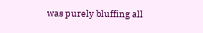was purely bluffing all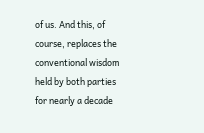of us. And this, of course, replaces the conventional wisdom held by both parties for nearly a decade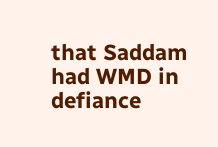that Saddam had WMD in defiance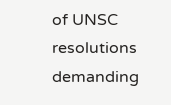of UNSC resolutions demanding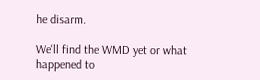he disarm.

We'll find the WMD yet or what happened to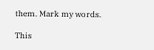them. Mark my words.

This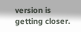version is getting closer.